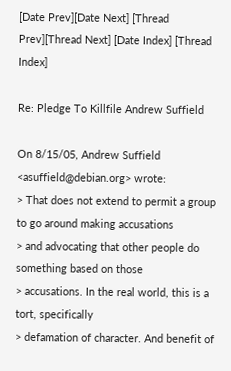[Date Prev][Date Next] [Thread Prev][Thread Next] [Date Index] [Thread Index]

Re: Pledge To Killfile Andrew Suffield

On 8/15/05, Andrew Suffield <asuffield@debian.org> wrote:
> That does not extend to permit a group to go around making accusations
> and advocating that other people do something based on those
> accusations. In the real world, this is a tort, specifically
> defamation of character. And benefit of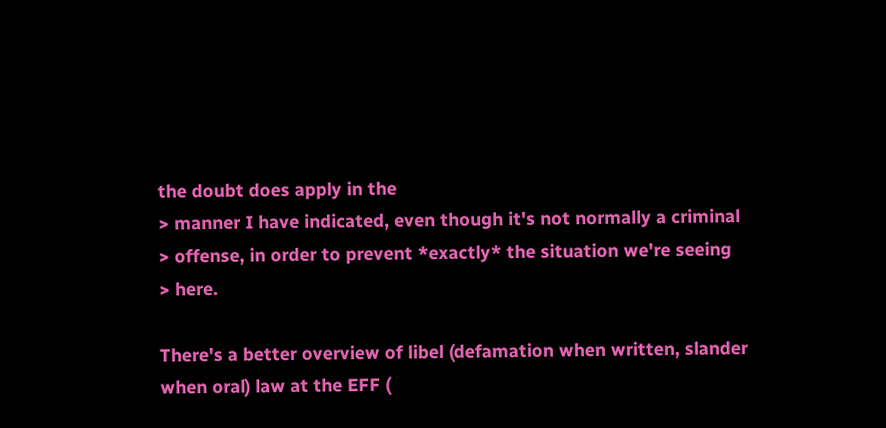the doubt does apply in the
> manner I have indicated, even though it's not normally a criminal
> offense, in order to prevent *exactly* the situation we're seeing
> here.

There's a better overview of libel (defamation when written, slander
when oral) law at the EFF (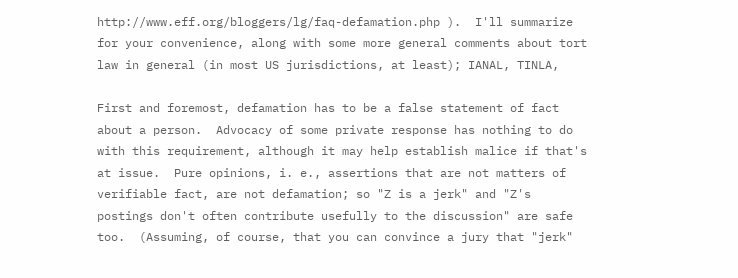http://www.eff.org/bloggers/lg/faq-defamation.php ).  I'll summarize
for your convenience, along with some more general comments about tort
law in general (in most US jurisdictions, at least); IANAL, TINLA,

First and foremost, defamation has to be a false statement of fact
about a person.  Advocacy of some private response has nothing to do
with this requirement, although it may help establish malice if that's
at issue.  Pure opinions, i. e., assertions that are not matters of
verifiable fact, are not defamation; so "Z is a jerk" and "Z's
postings don't often contribute usefully to the discussion" are safe
too.  (Assuming, of course, that you can convince a jury that "jerk"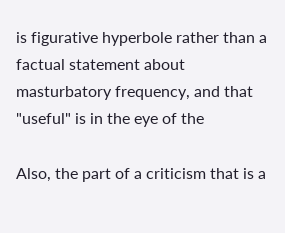is figurative hyperbole rather than a factual statement about
masturbatory frequency, and that "useful" is in the eye of the

Also, the part of a criticism that is a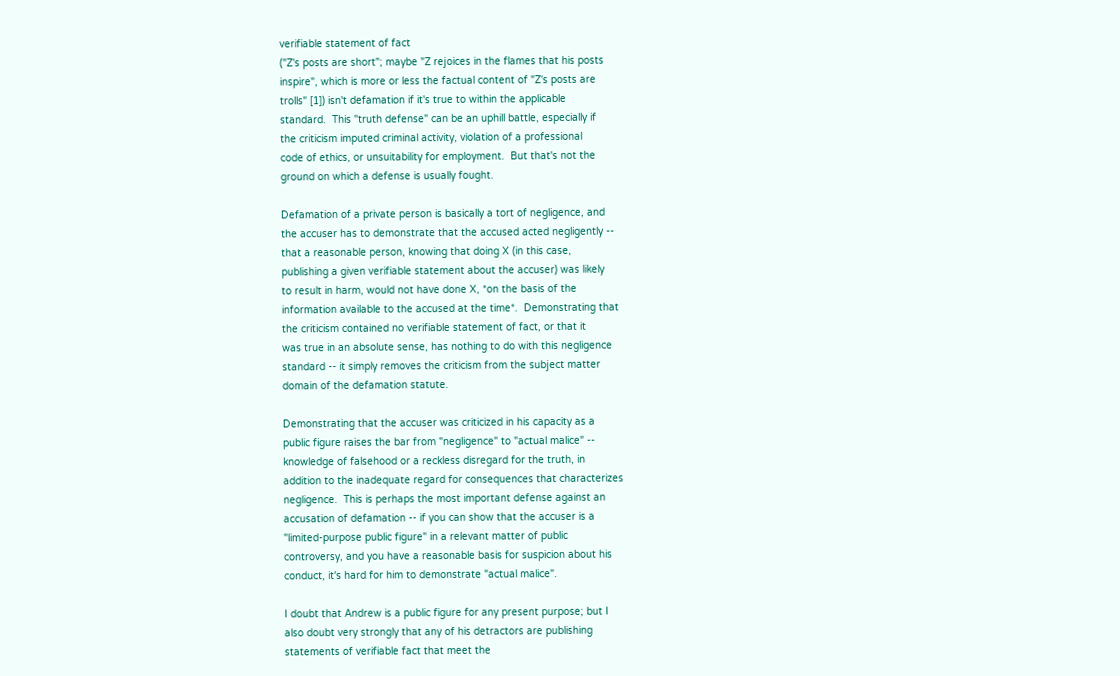verifiable statement of fact
("Z's posts are short"; maybe "Z rejoices in the flames that his posts
inspire", which is more or less the factual content of "Z's posts are
trolls" [1]) isn't defamation if it's true to within the applicable
standard.  This "truth defense" can be an uphill battle, especially if
the criticism imputed criminal activity, violation of a professional
code of ethics, or unsuitability for employment.  But that's not the
ground on which a defense is usually fought.

Defamation of a private person is basically a tort of negligence, and
the accuser has to demonstrate that the accused acted negligently --
that a reasonable person, knowing that doing X (in this case,
publishing a given verifiable statement about the accuser) was likely
to result in harm, would not have done X, *on the basis of the
information available to the accused at the time*.  Demonstrating that
the criticism contained no verifiable statement of fact, or that it
was true in an absolute sense, has nothing to do with this negligence
standard -- it simply removes the criticism from the subject matter
domain of the defamation statute.

Demonstrating that the accuser was criticized in his capacity as a
public figure raises the bar from "negligence" to "actual malice" --
knowledge of falsehood or a reckless disregard for the truth, in
addition to the inadequate regard for consequences that characterizes
negligence.  This is perhaps the most important defense against an
accusation of defamation -- if you can show that the accuser is a
"limited-purpose public figure" in a relevant matter of public
controversy, and you have a reasonable basis for suspicion about his
conduct, it's hard for him to demonstrate "actual malice".

I doubt that Andrew is a public figure for any present purpose; but I
also doubt very strongly that any of his detractors are publishing
statements of verifiable fact that meet the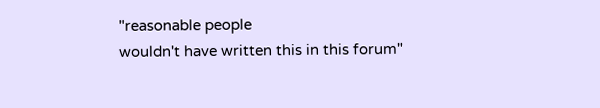"reasonable people
wouldn't have written this in this forum"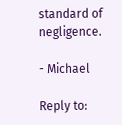standard of negligence.

- Michael

Reply to: